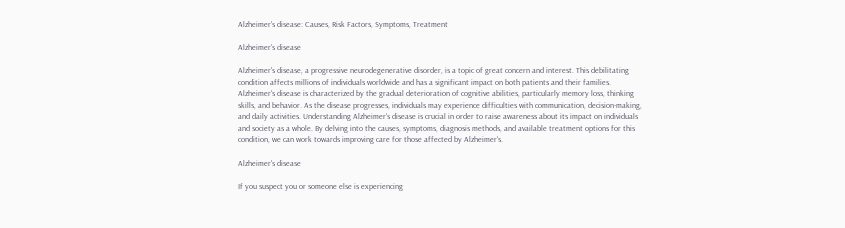Alzheimer's disease: Causes, Risk Factors, Symptoms, Treatment

Alzheimer's disease

Alzheimer's disease, a progressive neurodegenerative disorder, is a topic of great concern and interest. This debilitating condition affects millions of individuals worldwide and has a significant impact on both patients and their families. Alzheimer's disease is characterized by the gradual deterioration of cognitive abilities, particularly memory loss, thinking skills, and behavior. As the disease progresses, individuals may experience difficulties with communication, decision-making, and daily activities. Understanding Alzheimer's disease is crucial in order to raise awareness about its impact on individuals and society as a whole. By delving into the causes, symptoms, diagnosis methods, and available treatment options for this condition, we can work towards improving care for those affected by Alzheimer's.

Alzheimer's disease

If you suspect you or someone else is experiencing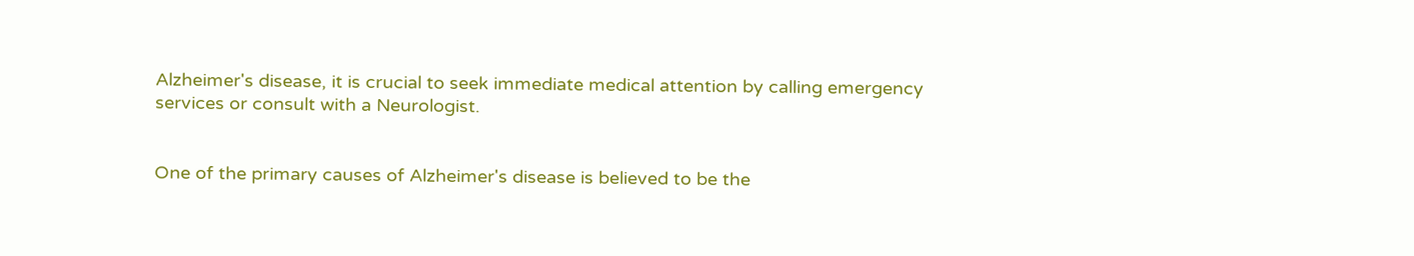Alzheimer's disease, it is crucial to seek immediate medical attention by calling emergency services or consult with a Neurologist.


One of the primary causes of Alzheimer's disease is believed to be the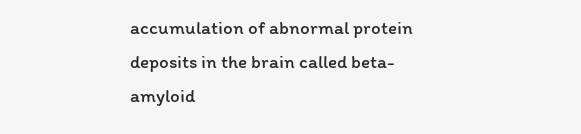accumulation of abnormal protein deposits in the brain called beta-amyloid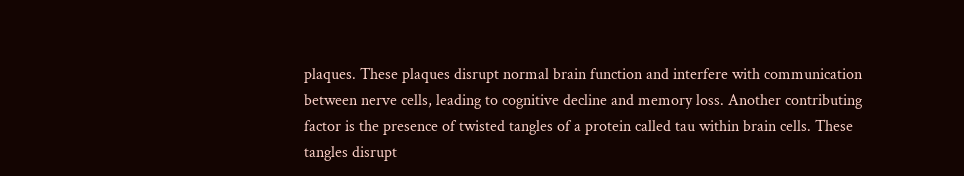plaques. These plaques disrupt normal brain function and interfere with communication between nerve cells, leading to cognitive decline and memory loss. Another contributing factor is the presence of twisted tangles of a protein called tau within brain cells. These tangles disrupt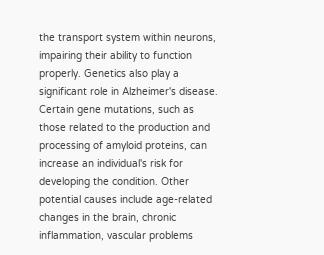the transport system within neurons, impairing their ability to function properly. Genetics also play a significant role in Alzheimer's disease. Certain gene mutations, such as those related to the production and processing of amyloid proteins, can increase an individual's risk for developing the condition. Other potential causes include age-related changes in the brain, chronic inflammation, vascular problems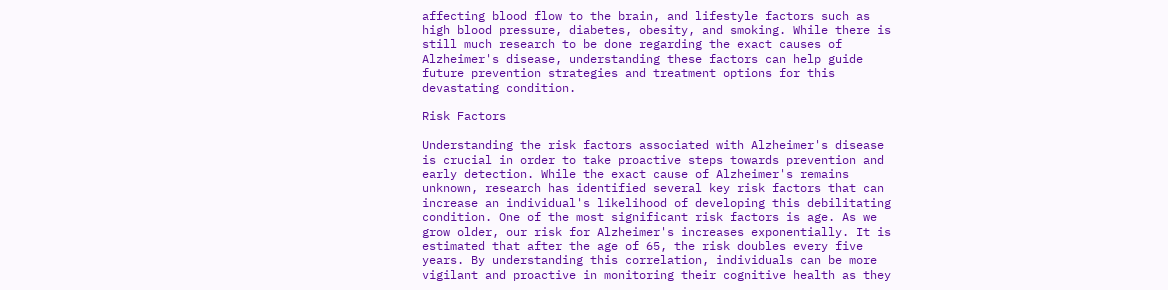affecting blood flow to the brain, and lifestyle factors such as high blood pressure, diabetes, obesity, and smoking. While there is still much research to be done regarding the exact causes of Alzheimer's disease, understanding these factors can help guide future prevention strategies and treatment options for this devastating condition.

Risk Factors

Understanding the risk factors associated with Alzheimer's disease is crucial in order to take proactive steps towards prevention and early detection. While the exact cause of Alzheimer's remains unknown, research has identified several key risk factors that can increase an individual's likelihood of developing this debilitating condition. One of the most significant risk factors is age. As we grow older, our risk for Alzheimer's increases exponentially. It is estimated that after the age of 65, the risk doubles every five years. By understanding this correlation, individuals can be more vigilant and proactive in monitoring their cognitive health as they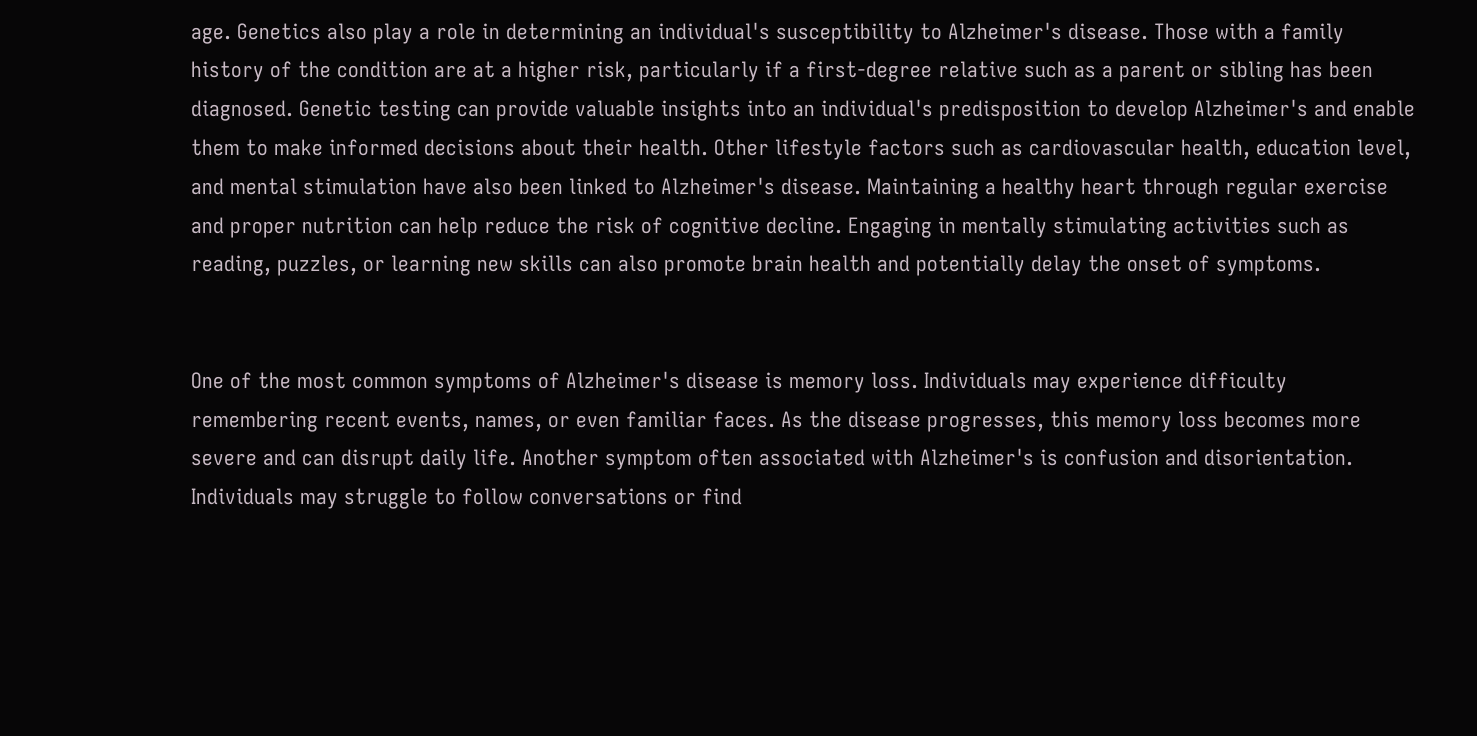age. Genetics also play a role in determining an individual's susceptibility to Alzheimer's disease. Those with a family history of the condition are at a higher risk, particularly if a first-degree relative such as a parent or sibling has been diagnosed. Genetic testing can provide valuable insights into an individual's predisposition to develop Alzheimer's and enable them to make informed decisions about their health. Other lifestyle factors such as cardiovascular health, education level, and mental stimulation have also been linked to Alzheimer's disease. Maintaining a healthy heart through regular exercise and proper nutrition can help reduce the risk of cognitive decline. Engaging in mentally stimulating activities such as reading, puzzles, or learning new skills can also promote brain health and potentially delay the onset of symptoms.


One of the most common symptoms of Alzheimer's disease is memory loss. Individuals may experience difficulty remembering recent events, names, or even familiar faces. As the disease progresses, this memory loss becomes more severe and can disrupt daily life. Another symptom often associated with Alzheimer's is confusion and disorientation. Individuals may struggle to follow conversations or find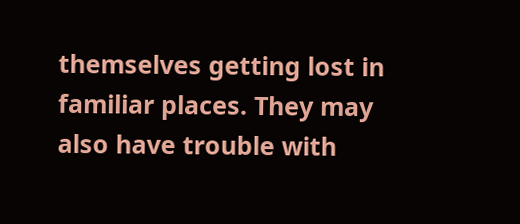themselves getting lost in familiar places. They may also have trouble with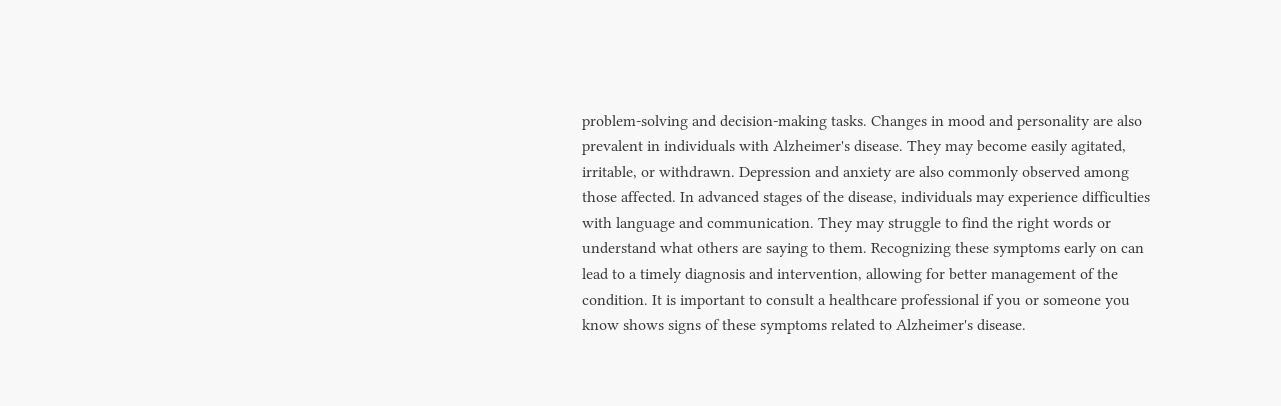problem-solving and decision-making tasks. Changes in mood and personality are also prevalent in individuals with Alzheimer's disease. They may become easily agitated, irritable, or withdrawn. Depression and anxiety are also commonly observed among those affected. In advanced stages of the disease, individuals may experience difficulties with language and communication. They may struggle to find the right words or understand what others are saying to them. Recognizing these symptoms early on can lead to a timely diagnosis and intervention, allowing for better management of the condition. It is important to consult a healthcare professional if you or someone you know shows signs of these symptoms related to Alzheimer's disease.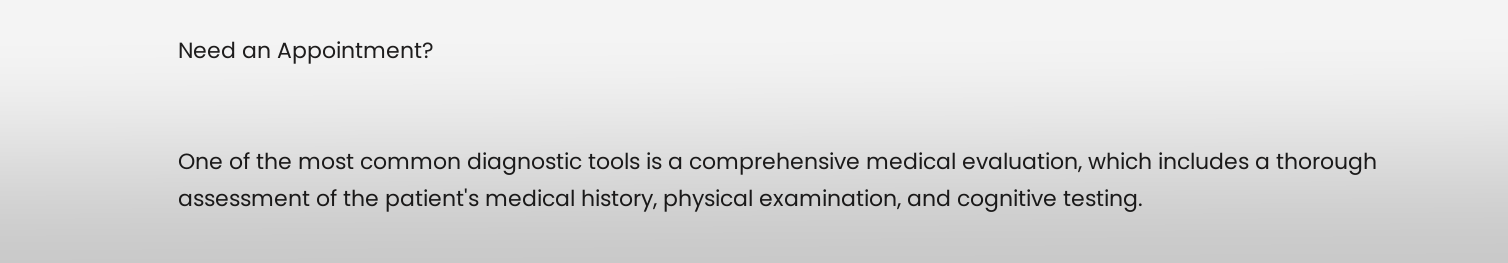Need an Appointment?


One of the most common diagnostic tools is a comprehensive medical evaluation, which includes a thorough assessment of the patient's medical history, physical examination, and cognitive testing.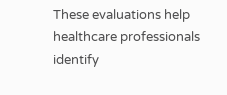These evaluations help healthcare professionals identify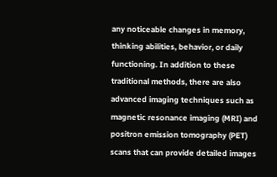any noticeable changes in memory, thinking abilities, behavior, or daily functioning. In addition to these traditional methods, there are also advanced imaging techniques such as magnetic resonance imaging (MRI) and positron emission tomography (PET) scans that can provide detailed images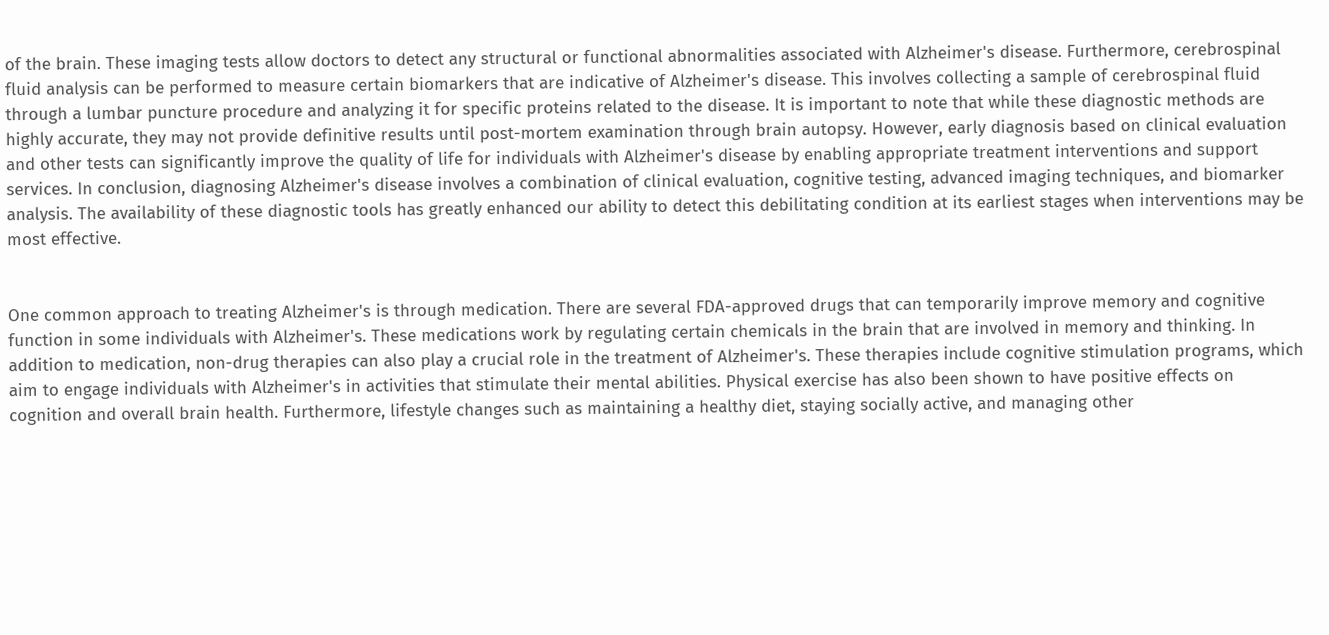of the brain. These imaging tests allow doctors to detect any structural or functional abnormalities associated with Alzheimer's disease. Furthermore, cerebrospinal fluid analysis can be performed to measure certain biomarkers that are indicative of Alzheimer's disease. This involves collecting a sample of cerebrospinal fluid through a lumbar puncture procedure and analyzing it for specific proteins related to the disease. It is important to note that while these diagnostic methods are highly accurate, they may not provide definitive results until post-mortem examination through brain autopsy. However, early diagnosis based on clinical evaluation and other tests can significantly improve the quality of life for individuals with Alzheimer's disease by enabling appropriate treatment interventions and support services. In conclusion, diagnosing Alzheimer's disease involves a combination of clinical evaluation, cognitive testing, advanced imaging techniques, and biomarker analysis. The availability of these diagnostic tools has greatly enhanced our ability to detect this debilitating condition at its earliest stages when interventions may be most effective.


One common approach to treating Alzheimer's is through medication. There are several FDA-approved drugs that can temporarily improve memory and cognitive function in some individuals with Alzheimer's. These medications work by regulating certain chemicals in the brain that are involved in memory and thinking. In addition to medication, non-drug therapies can also play a crucial role in the treatment of Alzheimer's. These therapies include cognitive stimulation programs, which aim to engage individuals with Alzheimer's in activities that stimulate their mental abilities. Physical exercise has also been shown to have positive effects on cognition and overall brain health. Furthermore, lifestyle changes such as maintaining a healthy diet, staying socially active, and managing other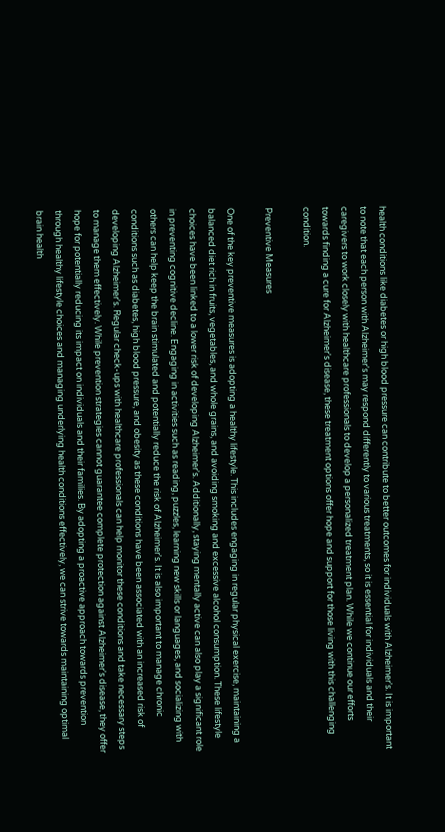health conditions like diabetes or high blood pressure can contribute to better outcomes for individuals with Alzheimer's. It is important to note that each person with Alzheimer's may respond differently to various treatments, so it is essential for individuals and their caregivers to work closely with healthcare professionals to develop a personalized treatment plan. While we continue our efforts towards finding a cure for Alzheimer's disease, these treatment options offer hope and support for those living with this challenging condition.

Preventive Measures

One of the key preventive measures is adopting a healthy lifestyle. This includes engaging in regular physical exercise, maintaining a balanced diet rich in fruits, vegetables, and whole grains, and avoiding smoking and excessive alcohol consumption. These lifestyle choices have been linked to a lower risk of developing Alzheimer's. Additionally, staying mentally active can also play a significant role in preventing cognitive decline. Engaging in activities such as reading, puzzles, learning new skills or languages, and socializing with others can help keep the brain stimulated and potentially reduce the risk of Alzheimer's. It is also important to manage chronic conditions such as diabetes, high blood pressure, and obesity as these conditions have been associated with an increased risk of developing Alzheimer's. Regular check-ups with healthcare professionals can help monitor these conditions and take necessary steps to manage them effectively. While prevention strategies cannot guarantee complete protection against Alzheimer's disease, they offer hope for potentially reducing its impact on individuals and their families. By adopting a proactive approach towards prevention through healthy lifestyle choices and managing underlying health conditions effectively, we can strive towards maintaining optimal brain health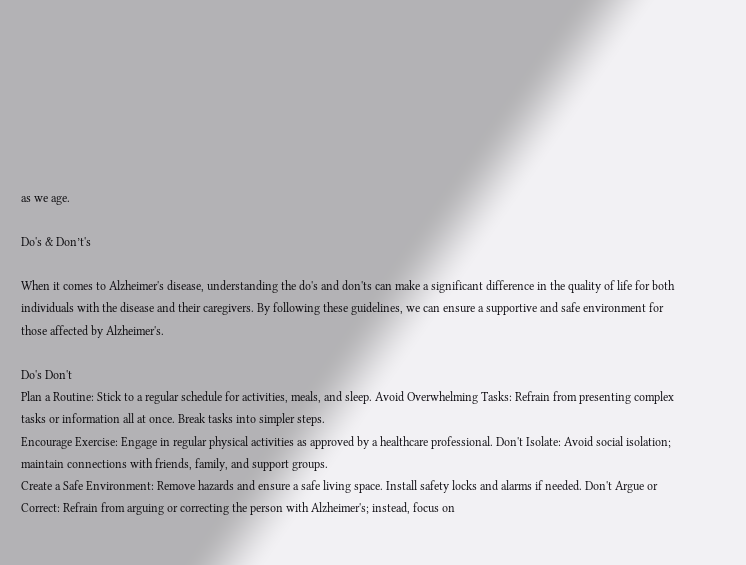as we age.

Do's & Don’t's

When it comes to Alzheimer's disease, understanding the do's and don'ts can make a significant difference in the quality of life for both individuals with the disease and their caregivers. By following these guidelines, we can ensure a supportive and safe environment for those affected by Alzheimer's.

Do's Don't
Plan a Routine: Stick to a regular schedule for activities, meals, and sleep. Avoid Overwhelming Tasks: Refrain from presenting complex tasks or information all at once. Break tasks into simpler steps.
Encourage Exercise: Engage in regular physical activities as approved by a healthcare professional. Don't Isolate: Avoid social isolation; maintain connections with friends, family, and support groups.
Create a Safe Environment: Remove hazards and ensure a safe living space. Install safety locks and alarms if needed. Don't Argue or Correct: Refrain from arguing or correcting the person with Alzheimer's; instead, focus on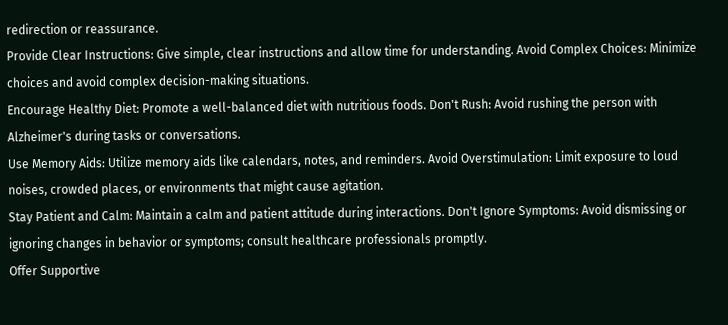redirection or reassurance.
Provide Clear Instructions: Give simple, clear instructions and allow time for understanding. Avoid Complex Choices: Minimize choices and avoid complex decision-making situations.
Encourage Healthy Diet: Promote a well-balanced diet with nutritious foods. Don't Rush: Avoid rushing the person with Alzheimer's during tasks or conversations.
Use Memory Aids: Utilize memory aids like calendars, notes, and reminders. Avoid Overstimulation: Limit exposure to loud noises, crowded places, or environments that might cause agitation.
Stay Patient and Calm: Maintain a calm and patient attitude during interactions. Don't Ignore Symptoms: Avoid dismissing or ignoring changes in behavior or symptoms; consult healthcare professionals promptly.
Offer Supportive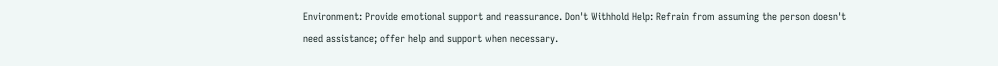Environment: Provide emotional support and reassurance. Don't Withhold Help: Refrain from assuming the person doesn't need assistance; offer help and support when necessary.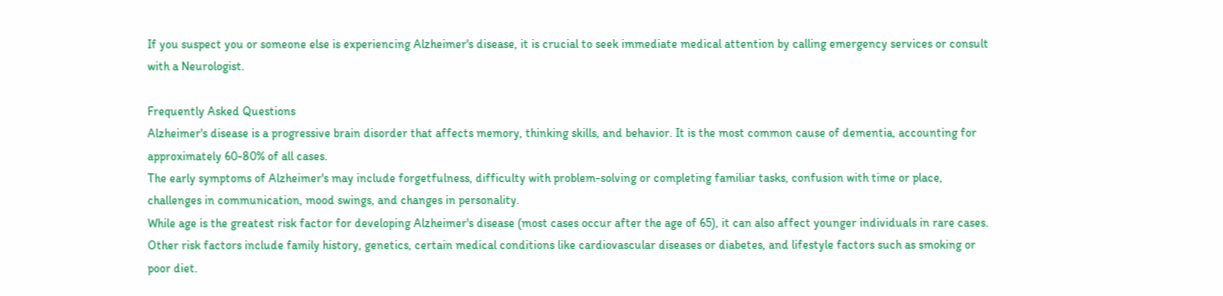If you suspect you or someone else is experiencing Alzheimer's disease, it is crucial to seek immediate medical attention by calling emergency services or consult with a Neurologist.

Frequently Asked Questions
Alzheimer's disease is a progressive brain disorder that affects memory, thinking skills, and behavior. It is the most common cause of dementia, accounting for approximately 60-80% of all cases.
The early symptoms of Alzheimer's may include forgetfulness, difficulty with problem-solving or completing familiar tasks, confusion with time or place, challenges in communication, mood swings, and changes in personality.
While age is the greatest risk factor for developing Alzheimer's disease (most cases occur after the age of 65), it can also affect younger individuals in rare cases. Other risk factors include family history, genetics, certain medical conditions like cardiovascular diseases or diabetes, and lifestyle factors such as smoking or poor diet.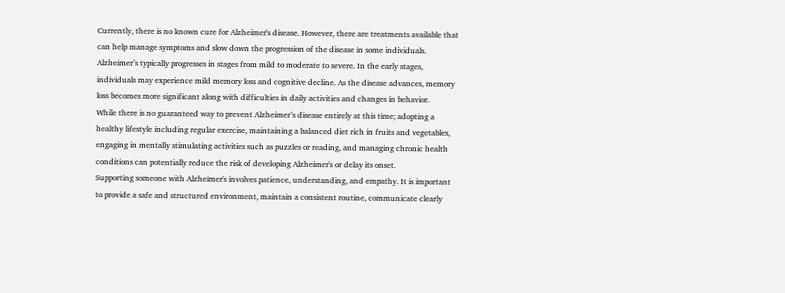Currently, there is no known cure for Alzheimer's disease. However, there are treatments available that can help manage symptoms and slow down the progression of the disease in some individuals.
Alzheimer’s typically progresses in stages from mild to moderate to severe. In the early stages, individuals may experience mild memory loss and cognitive decline. As the disease advances, memory loss becomes more significant along with difficulties in daily activities and changes in behavior.
While there is no guaranteed way to prevent Alzheimer’s disease entirely at this time; adopting a healthy lifestyle including regular exercise, maintaining a balanced diet rich in fruits and vegetables, engaging in mentally stimulating activities such as puzzles or reading, and managing chronic health conditions can potentially reduce the risk of developing Alzheimer's or delay its onset.
Supporting someone with Alzheimer's involves patience, understanding, and empathy. It is important to provide a safe and structured environment, maintain a consistent routine, communicate clearly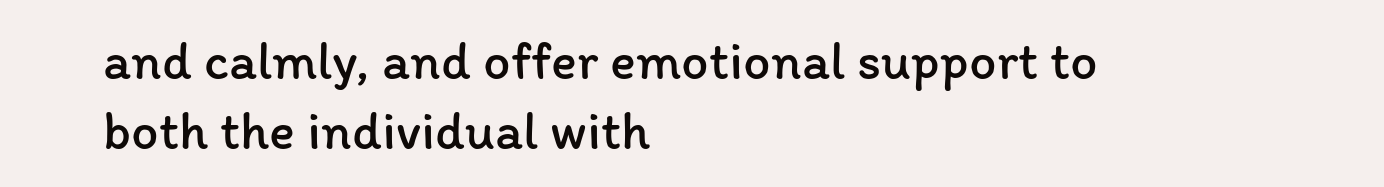and calmly, and offer emotional support to both the individual with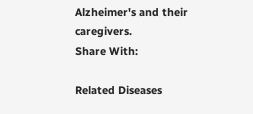Alzheimer's and their caregivers.
Share With:

Related Diseases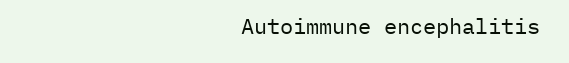Autoimmune encephalitis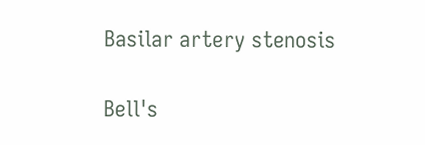Basilar artery stenosis

Bell's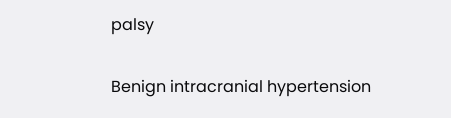palsy

Benign intracranial hypertension